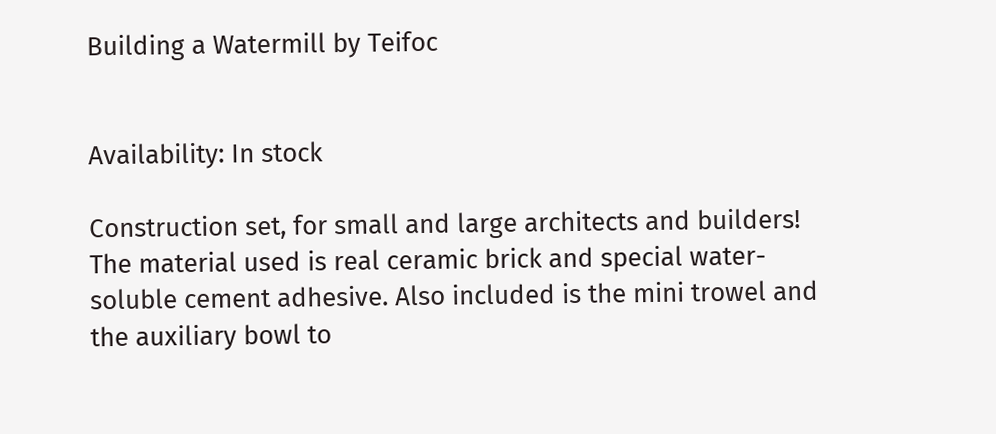Building a Watermill by Teifoc


Availability: In stock

Construction set, for small and large architects and builders! The material used is real ceramic brick and special water-soluble cement adhesive. Also included is the mini trowel and the auxiliary bowl to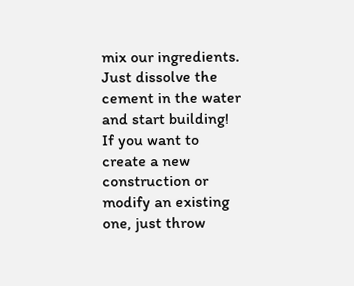mix our ingredients. Just dissolve the cement in the water and start building! If you want to create a new construction or modify an existing one, just throw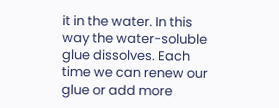it in the water. In this way the water-soluble glue dissolves. Each time we can renew our glue or add more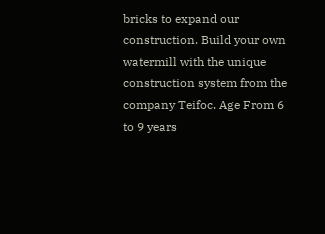bricks to expand our construction. Build your own watermill with the unique construction system from the company Teifoc. Age From 6 to 9 years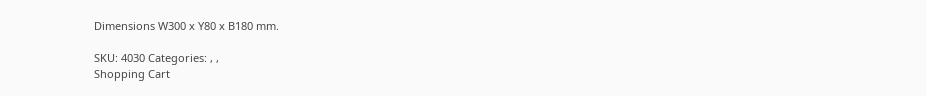Dimensions W300 x Y80 x B180 mm.

SKU: 4030 Categories: , ,
Shopping Cart